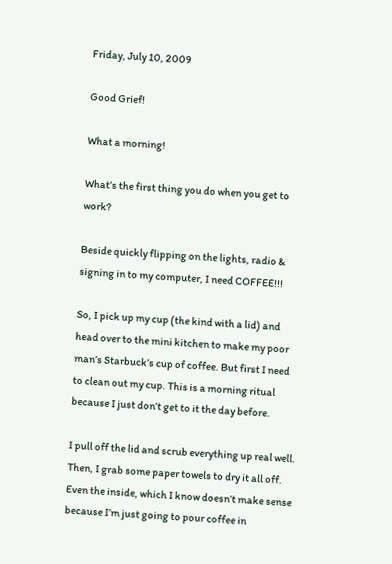Friday, July 10, 2009

Good Grief!

What a morning!

What’s the first thing you do when you get to work?

Beside quickly flipping on the lights, radio & signing in to my computer, I need COFFEE!!!

So, I pick up my cup (the kind with a lid) and head over to the mini kitchen to make my poor man’s Starbuck’s cup of coffee. But first I need to clean out my cup. This is a morning ritual because I just don’t get to it the day before.

I pull off the lid and scrub everything up real well. Then, I grab some paper towels to dry it all off. Even the inside, which I know doesn’t make sense because I’m just going to pour coffee in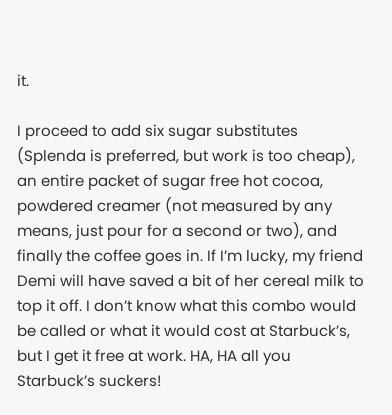it.

I proceed to add six sugar substitutes (Splenda is preferred, but work is too cheap), an entire packet of sugar free hot cocoa, powdered creamer (not measured by any means, just pour for a second or two), and finally the coffee goes in. If I’m lucky, my friend Demi will have saved a bit of her cereal milk to top it off. I don’t know what this combo would be called or what it would cost at Starbuck’s, but I get it free at work. HA, HA all you Starbuck’s suckers!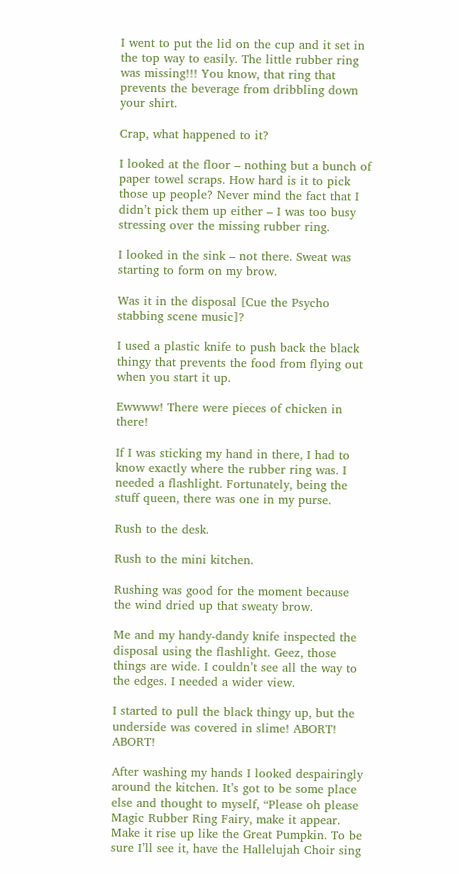I went to put the lid on the cup and it set in the top way to easily. The little rubber ring was missing!!! You know, that ring that prevents the beverage from dribbling down your shirt.

Crap, what happened to it?

I looked at the floor – nothing but a bunch of paper towel scraps. How hard is it to pick those up people? Never mind the fact that I didn’t pick them up either – I was too busy stressing over the missing rubber ring.

I looked in the sink – not there. Sweat was starting to form on my brow.

Was it in the disposal [Cue the Psycho stabbing scene music]?

I used a plastic knife to push back the black thingy that prevents the food from flying out when you start it up.

Ewwww! There were pieces of chicken in there!

If I was sticking my hand in there, I had to know exactly where the rubber ring was. I needed a flashlight. Fortunately, being the stuff queen, there was one in my purse.

Rush to the desk.

Rush to the mini kitchen.

Rushing was good for the moment because the wind dried up that sweaty brow.

Me and my handy-dandy knife inspected the disposal using the flashlight. Geez, those things are wide. I couldn’t see all the way to the edges. I needed a wider view.

I started to pull the black thingy up, but the underside was covered in slime! ABORT! ABORT!

After washing my hands I looked despairingly around the kitchen. It’s got to be some place else and thought to myself, “Please oh please Magic Rubber Ring Fairy, make it appear. Make it rise up like the Great Pumpkin. To be sure I’ll see it, have the Hallelujah Choir sing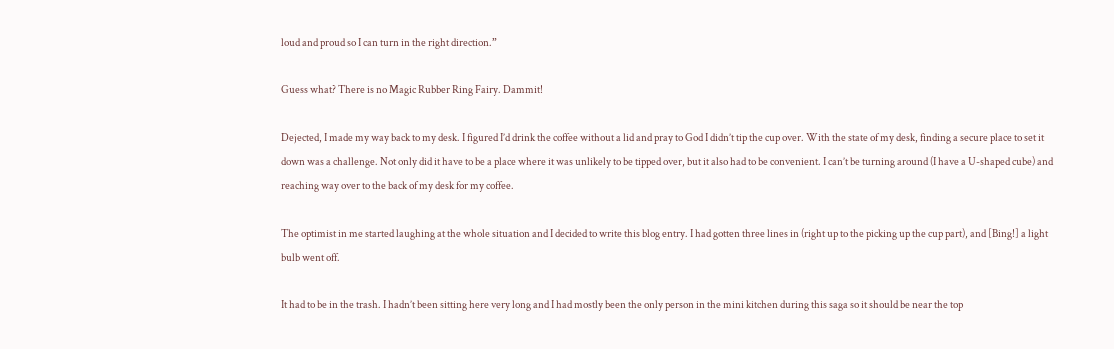loud and proud so I can turn in the right direction.”

Guess what? There is no Magic Rubber Ring Fairy. Dammit!

Dejected, I made my way back to my desk. I figured I’d drink the coffee without a lid and pray to God I didn’t tip the cup over. With the state of my desk, finding a secure place to set it down was a challenge. Not only did it have to be a place where it was unlikely to be tipped over, but it also had to be convenient. I can’t be turning around (I have a U-shaped cube) and reaching way over to the back of my desk for my coffee.

The optimist in me started laughing at the whole situation and I decided to write this blog entry. I had gotten three lines in (right up to the picking up the cup part), and [Bing!] a light bulb went off.

It had to be in the trash. I hadn’t been sitting here very long and I had mostly been the only person in the mini kitchen during this saga so it should be near the top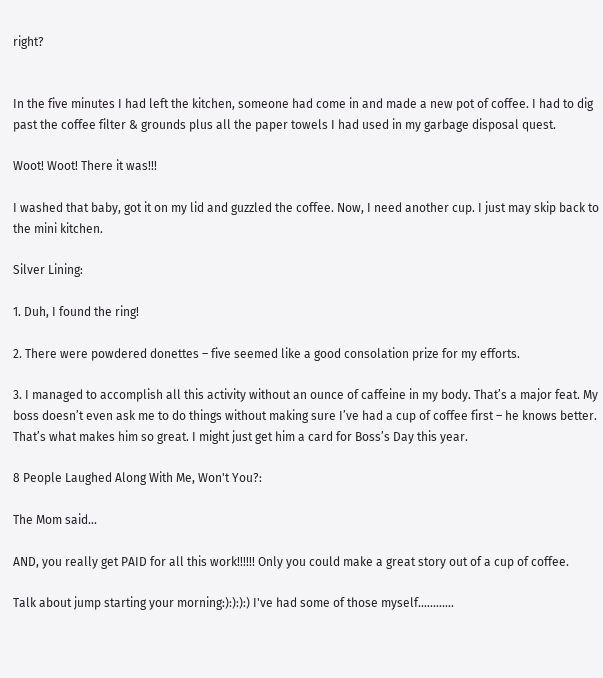right?


In the five minutes I had left the kitchen, someone had come in and made a new pot of coffee. I had to dig past the coffee filter & grounds plus all the paper towels I had used in my garbage disposal quest.

Woot! Woot! There it was!!!

I washed that baby, got it on my lid and guzzled the coffee. Now, I need another cup. I just may skip back to the mini kitchen.

Silver Lining:

1. Duh, I found the ring!

2. There were powdered donettes – five seemed like a good consolation prize for my efforts.

3. I managed to accomplish all this activity without an ounce of caffeine in my body. That’s a major feat. My boss doesn’t even ask me to do things without making sure I’ve had a cup of coffee first – he knows better. That’s what makes him so great. I might just get him a card for Boss’s Day this year.

8 People Laughed Along With Me, Won't You?:

The Mom said...

AND, you really get PAID for all this work!!!!!! Only you could make a great story out of a cup of coffee.

Talk about jump starting your morning:):):):) I've had some of those myself............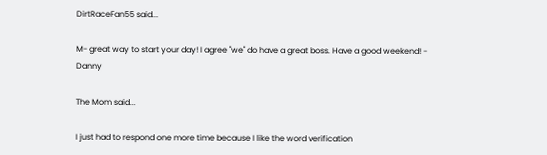DirtRaceFan55 said...

M- great way to start your day! I agree "we" do have a great boss. Have a good weekend! - Danny

The Mom said...

I just had to respond one more time because I like the word verification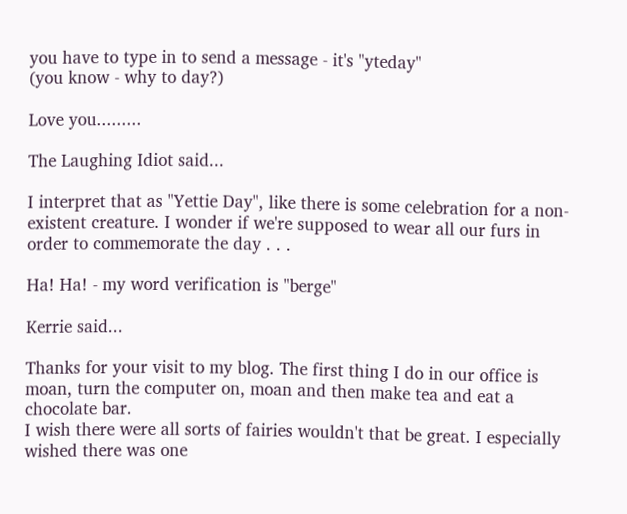you have to type in to send a message - it's "yteday"
(you know - why to day?)

Love you.........

The Laughing Idiot said...

I interpret that as "Yettie Day", like there is some celebration for a non-existent creature. I wonder if we're supposed to wear all our furs in order to commemorate the day . . .

Ha! Ha! - my word verification is "berge"

Kerrie said...

Thanks for your visit to my blog. The first thing I do in our office is moan, turn the computer on, moan and then make tea and eat a chocolate bar.
I wish there were all sorts of fairies wouldn't that be great. I especially wished there was one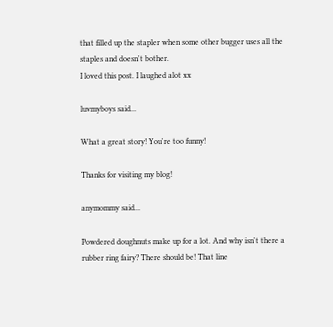that filled up the stapler when some other bugger uses all the staples and doesn't bother.
I loved this post. I laughed alot xx

luvmyboys said...

What a great story! You're too funny!

Thanks for visiting my blog!

anymommy said...

Powdered doughnuts make up for a lot. And why isn't there a rubber ring fairy? There should be! That line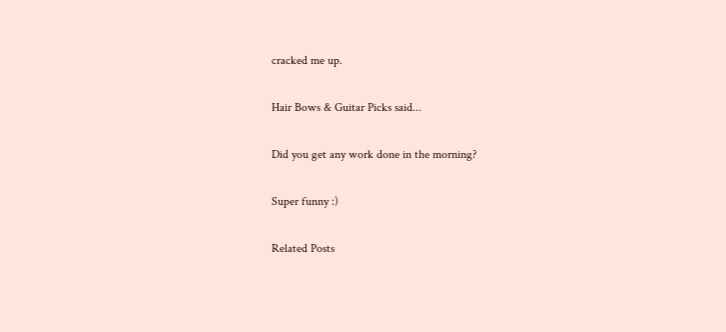cracked me up.

Hair Bows & Guitar Picks said...

Did you get any work done in the morning?

Super funny :)

Related Posts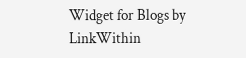Widget for Blogs by LinkWithin